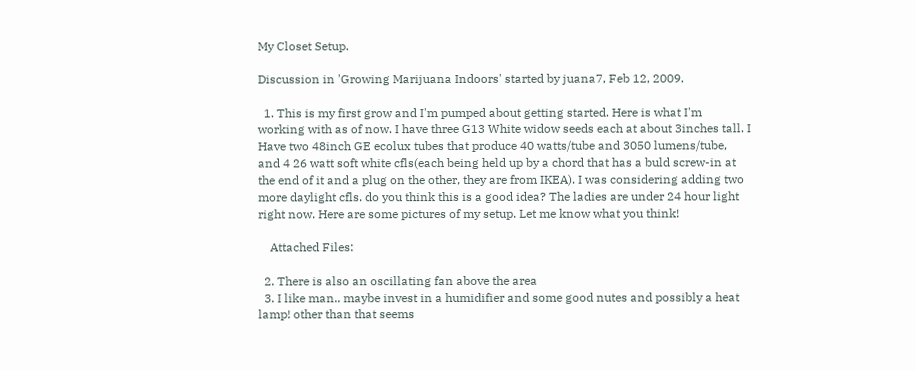My Closet Setup.

Discussion in 'Growing Marijuana Indoors' started by juana7, Feb 12, 2009.

  1. This is my first grow and I'm pumped about getting started. Here is what I'm working with as of now. I have three G13 White widow seeds each at about 3inches tall. I Have two 48inch GE ecolux tubes that produce 40 watts/tube and 3050 lumens/tube, and 4 26 watt soft white cfls(each being held up by a chord that has a buld screw-in at the end of it and a plug on the other, they are from IKEA). I was considering adding two more daylight cfls. do you think this is a good idea? The ladies are under 24 hour light right now. Here are some pictures of my setup. Let me know what you think!

    Attached Files:

  2. There is also an oscillating fan above the area
  3. I like man.. maybe invest in a humidifier and some good nutes and possibly a heat lamp! other than that seems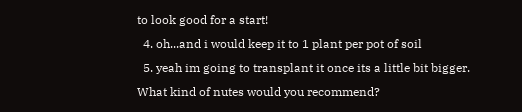to look good for a start!
  4. oh...and i would keep it to 1 plant per pot of soil
  5. yeah im going to transplant it once its a little bit bigger. What kind of nutes would you recommend?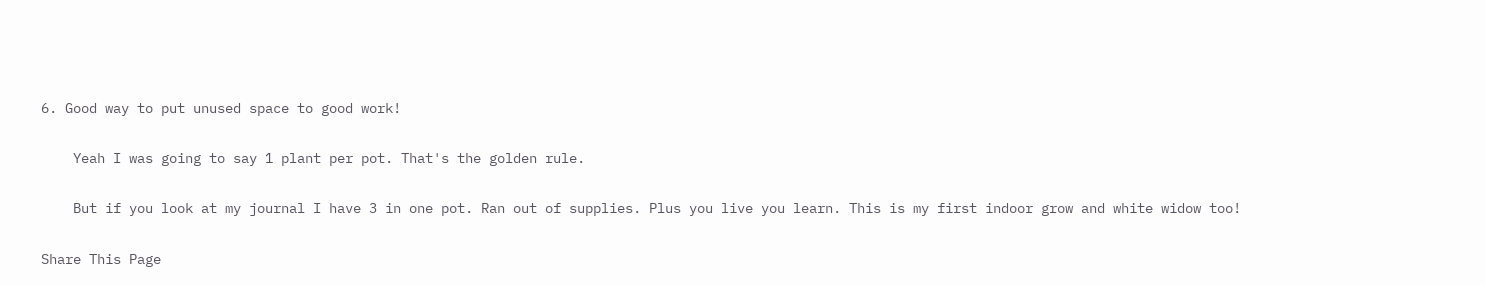6. Good way to put unused space to good work!

    Yeah I was going to say 1 plant per pot. That's the golden rule.

    But if you look at my journal I have 3 in one pot. Ran out of supplies. Plus you live you learn. This is my first indoor grow and white widow too!

Share This Page